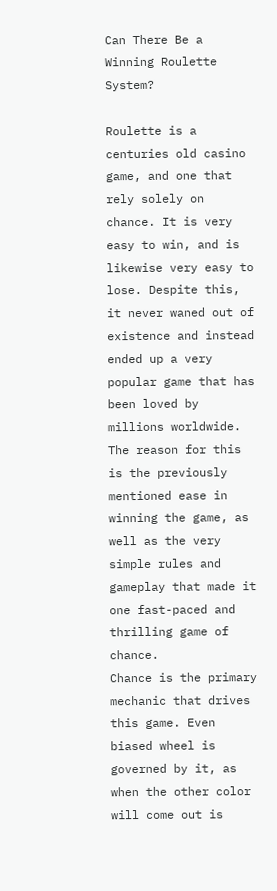Can There Be a Winning Roulette System?

Roulette is a centuries old casino game, and one that rely solely on chance. It is very easy to win, and is likewise very easy to lose. Despite this, it never waned out of existence and instead ended up a very popular game that has been loved by millions worldwide. The reason for this is the previously mentioned ease in winning the game, as well as the very simple rules and gameplay that made it one fast-paced and thrilling game of chance.
Chance is the primary mechanic that drives this game. Even biased wheel is governed by it, as when the other color will come out is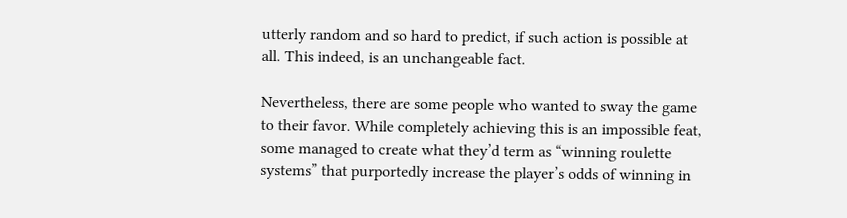utterly random and so hard to predict, if such action is possible at all. This indeed, is an unchangeable fact.

Nevertheless, there are some people who wanted to sway the game to their favor. While completely achieving this is an impossible feat, some managed to create what they’d term as “winning roulette systems” that purportedly increase the player’s odds of winning in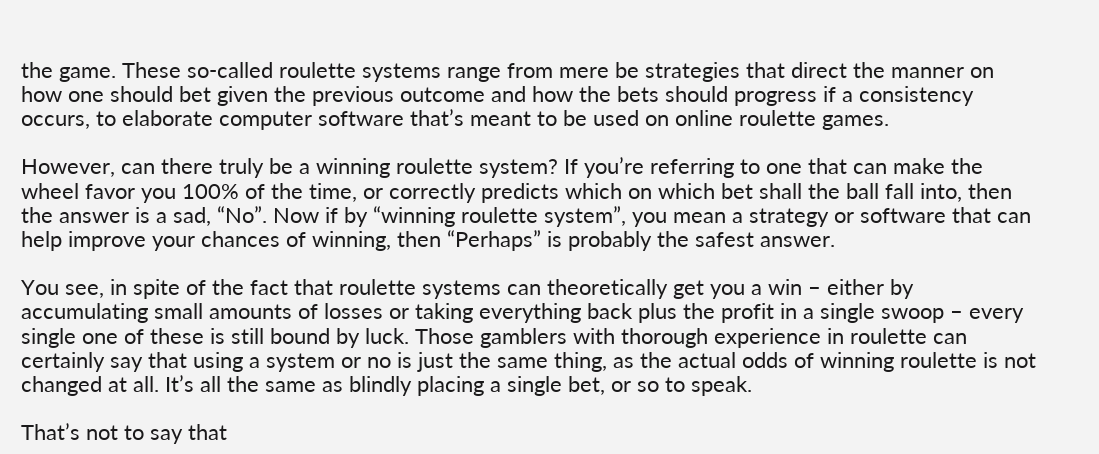the game. These so-called roulette systems range from mere be strategies that direct the manner on how one should bet given the previous outcome and how the bets should progress if a consistency occurs, to elaborate computer software that’s meant to be used on online roulette games.

However, can there truly be a winning roulette system? If you’re referring to one that can make the wheel favor you 100% of the time, or correctly predicts which on which bet shall the ball fall into, then the answer is a sad, “No”. Now if by “winning roulette system”, you mean a strategy or software that can help improve your chances of winning, then “Perhaps” is probably the safest answer.

You see, in spite of the fact that roulette systems can theoretically get you a win – either by accumulating small amounts of losses or taking everything back plus the profit in a single swoop – every single one of these is still bound by luck. Those gamblers with thorough experience in roulette can certainly say that using a system or no is just the same thing, as the actual odds of winning roulette is not changed at all. It’s all the same as blindly placing a single bet, or so to speak.

That’s not to say that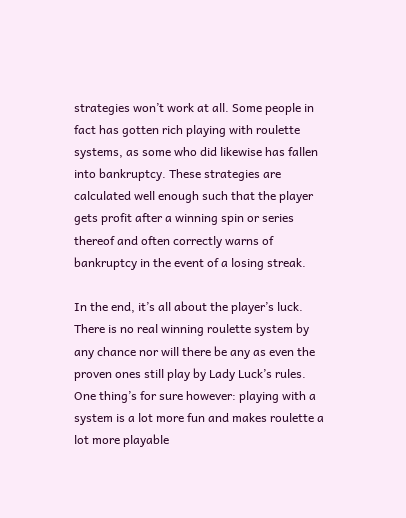strategies won’t work at all. Some people in fact has gotten rich playing with roulette systems, as some who did likewise has fallen into bankruptcy. These strategies are calculated well enough such that the player gets profit after a winning spin or series thereof and often correctly warns of bankruptcy in the event of a losing streak.

In the end, it’s all about the player’s luck. There is no real winning roulette system by any chance nor will there be any as even the proven ones still play by Lady Luck’s rules. One thing’s for sure however: playing with a system is a lot more fun and makes roulette a lot more playable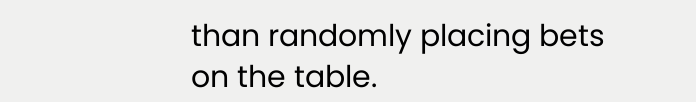than randomly placing bets on the table.